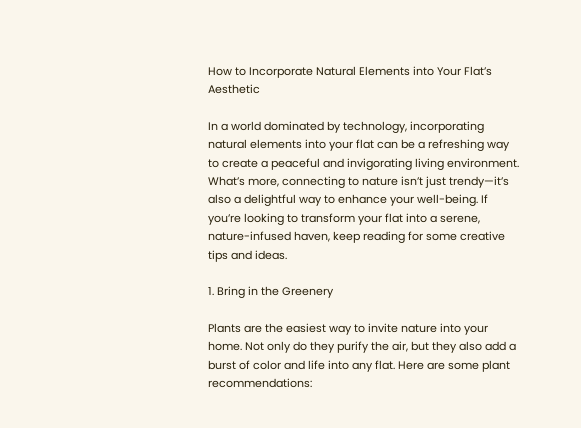How to Incorporate Natural Elements into Your Flat’s Aesthetic

In a world dominated by technology, incorporating natural elements into your flat can be a refreshing way to create a peaceful and invigorating living environment. What’s more, connecting to nature isn’t just trendy—it’s also a delightful way to enhance your well-being. If you’re looking to transform your flat into a serene, nature-infused haven, keep reading for some creative tips and ideas.

1. Bring in the Greenery

Plants are the easiest way to invite nature into your home. Not only do they purify the air, but they also add a burst of color and life into any flat. Here are some plant recommendations: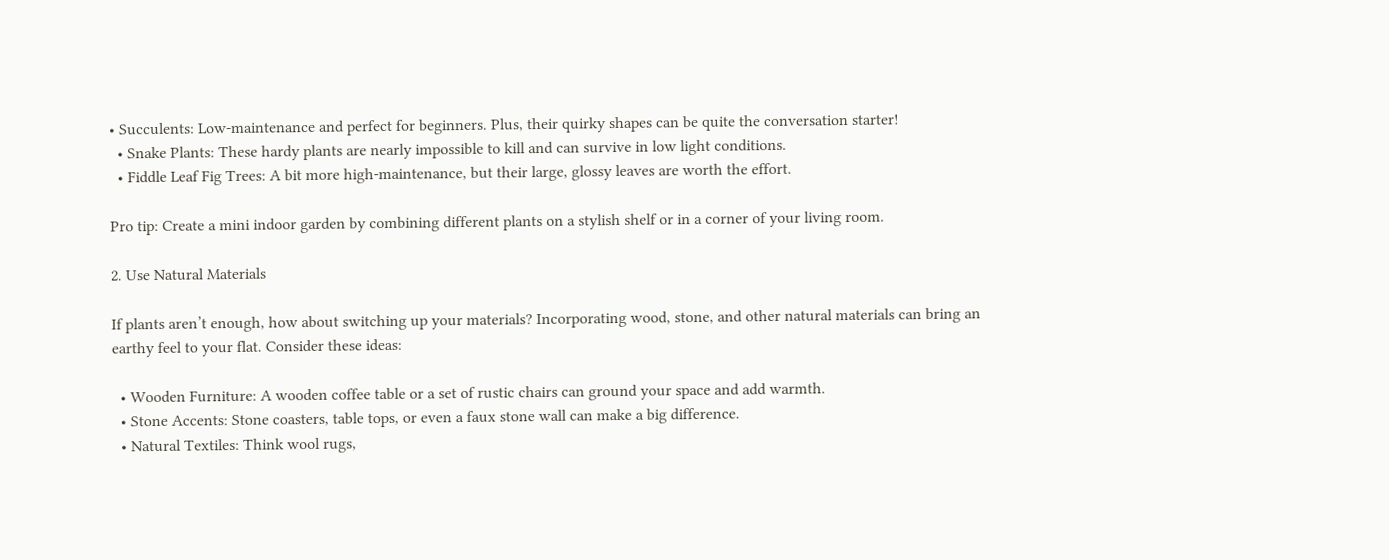• Succulents: Low-maintenance and perfect for beginners. Plus, their quirky shapes can be quite the conversation starter!
  • Snake Plants: These hardy plants are nearly impossible to kill and can survive in low light conditions.
  • Fiddle Leaf Fig Trees: A bit more high-maintenance, but their large, glossy leaves are worth the effort.

Pro tip: Create a mini indoor garden by combining different plants on a stylish shelf or in a corner of your living room.

2. Use Natural Materials

If plants aren’t enough, how about switching up your materials? Incorporating wood, stone, and other natural materials can bring an earthy feel to your flat. Consider these ideas:

  • Wooden Furniture: A wooden coffee table or a set of rustic chairs can ground your space and add warmth.
  • Stone Accents: Stone coasters, table tops, or even a faux stone wall can make a big difference.
  • Natural Textiles: Think wool rugs,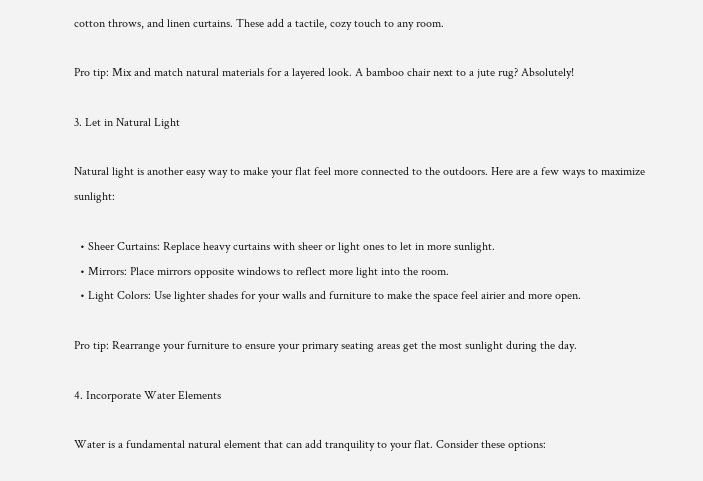cotton throws, and linen curtains. These add a tactile, cozy touch to any room.

Pro tip: Mix and match natural materials for a layered look. A bamboo chair next to a jute rug? Absolutely!

3. Let in Natural Light

Natural light is another easy way to make your flat feel more connected to the outdoors. Here are a few ways to maximize sunlight:

  • Sheer Curtains: Replace heavy curtains with sheer or light ones to let in more sunlight.
  • Mirrors: Place mirrors opposite windows to reflect more light into the room.
  • Light Colors: Use lighter shades for your walls and furniture to make the space feel airier and more open.

Pro tip: Rearrange your furniture to ensure your primary seating areas get the most sunlight during the day.

4. Incorporate Water Elements

Water is a fundamental natural element that can add tranquility to your flat. Consider these options: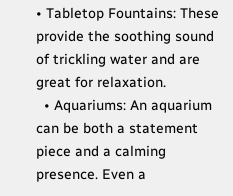• Tabletop Fountains: These provide the soothing sound of trickling water and are great for relaxation.
  • Aquariums: An aquarium can be both a statement piece and a calming presence. Even a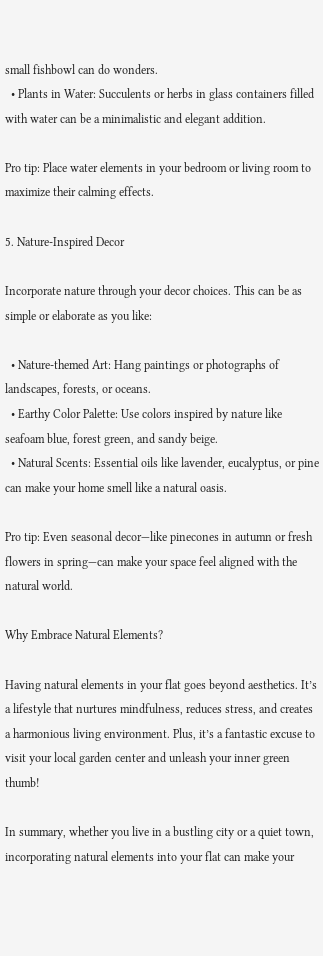small fishbowl can do wonders.
  • Plants in Water: Succulents or herbs in glass containers filled with water can be a minimalistic and elegant addition.

Pro tip: Place water elements in your bedroom or living room to maximize their calming effects.

5. Nature-Inspired Decor

Incorporate nature through your decor choices. This can be as simple or elaborate as you like:

  • Nature-themed Art: Hang paintings or photographs of landscapes, forests, or oceans.
  • Earthy Color Palette: Use colors inspired by nature like seafoam blue, forest green, and sandy beige.
  • Natural Scents: Essential oils like lavender, eucalyptus, or pine can make your home smell like a natural oasis.

Pro tip: Even seasonal decor—like pinecones in autumn or fresh flowers in spring—can make your space feel aligned with the natural world.

Why Embrace Natural Elements?

Having natural elements in your flat goes beyond aesthetics. It’s a lifestyle that nurtures mindfulness, reduces stress, and creates a harmonious living environment. Plus, it’s a fantastic excuse to visit your local garden center and unleash your inner green thumb!

In summary, whether you live in a bustling city or a quiet town, incorporating natural elements into your flat can make your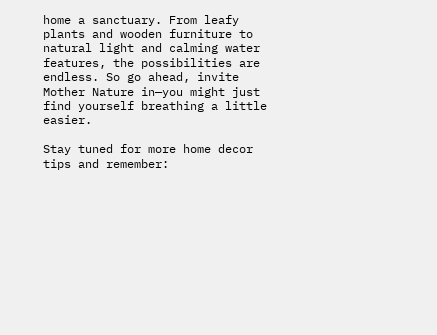home a sanctuary. From leafy plants and wooden furniture to natural light and calming water features, the possibilities are endless. So go ahead, invite Mother Nature in—you might just find yourself breathing a little easier.

Stay tuned for more home decor tips and remember: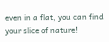even in a flat, you can find your slice of nature!